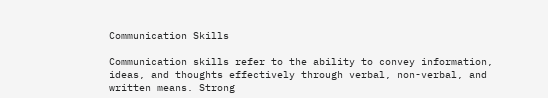Communication Skills

Communication skills refer to the ability to convey information, ideas, and thoughts effectively through verbal, non-verbal, and written means. Strong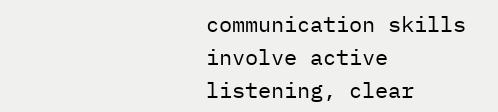communication skills involve active listening, clear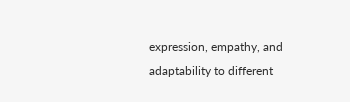expression, empathy, and adaptability to different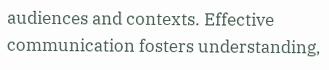audiences and contexts. Effective communication fosters understanding,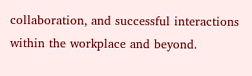collaboration, and successful interactions within the workplace and beyond.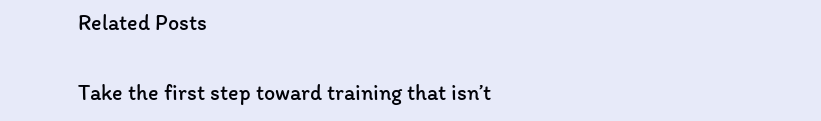Related Posts

Take the first step toward training that isn’t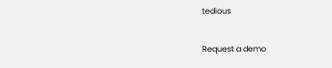tedious

Request a demo